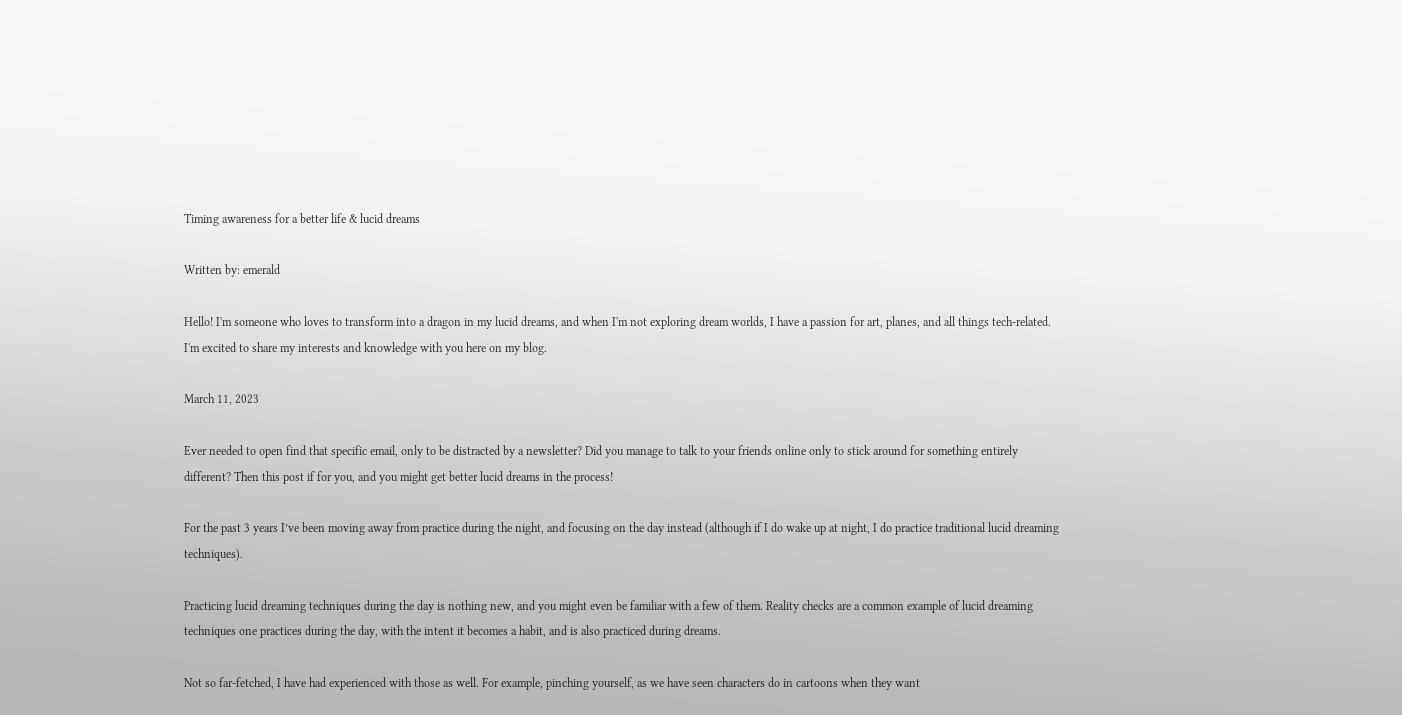Timing awareness for a better life & lucid dreams

Written by: emerald

Hello! I'm someone who loves to transform into a dragon in my lucid dreams, and when I'm not exploring dream worlds, I have a passion for art, planes, and all things tech-related. I'm excited to share my interests and knowledge with you here on my blog.

March 11, 2023

Ever needed to open find that specific email, only to be distracted by a newsletter? Did you manage to talk to your friends online only to stick around for something entirely different? Then this post if for you, and you might get better lucid dreams in the process!

For the past 3 years I’ve been moving away from practice during the night, and focusing on the day instead (although if I do wake up at night, I do practice traditional lucid dreaming techniques).

Practicing lucid dreaming techniques during the day is nothing new, and you might even be familiar with a few of them. Reality checks are a common example of lucid dreaming techniques one practices during the day, with the intent it becomes a habit, and is also practiced during dreams.

Not so far-fetched, I have had experienced with those as well. For example, pinching yourself, as we have seen characters do in cartoons when they want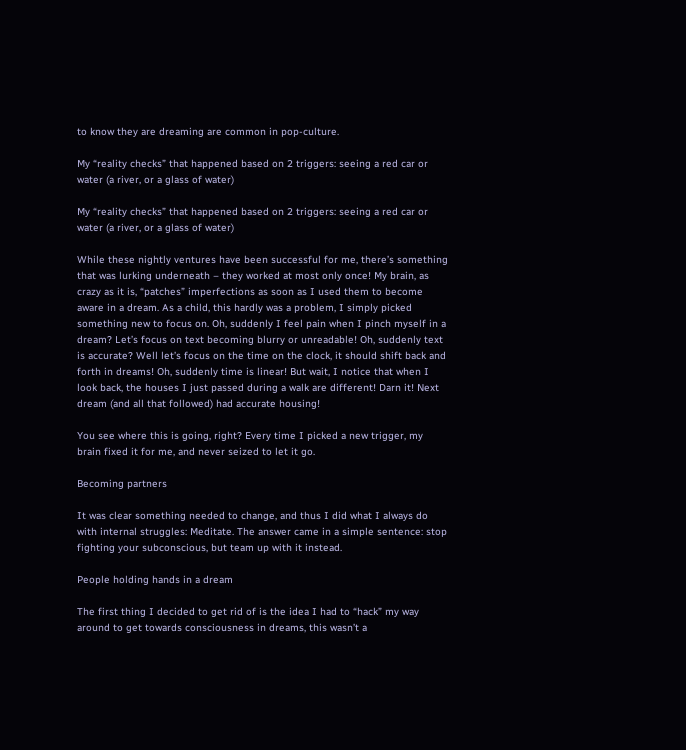to know they are dreaming are common in pop-culture.

My “reality checks” that happened based on 2 triggers: seeing a red car or water (a river, or a glass of water)

My “reality checks” that happened based on 2 triggers: seeing a red car or water (a river, or a glass of water)

While these nightly ventures have been successful for me, there’s something that was lurking underneath – they worked at most only once! My brain, as crazy as it is, “patches” imperfections as soon as I used them to become aware in a dream. As a child, this hardly was a problem, I simply picked something new to focus on. Oh, suddenly I feel pain when I pinch myself in a dream? Let’s focus on text becoming blurry or unreadable! Oh, suddenly text is accurate? Well let’s focus on the time on the clock, it should shift back and forth in dreams! Oh, suddenly time is linear! But wait, I notice that when I look back, the houses I just passed during a walk are different! Darn it! Next dream (and all that followed) had accurate housing!

You see where this is going, right? Every time I picked a new trigger, my brain fixed it for me, and never seized to let it go.

Becoming partners

It was clear something needed to change, and thus I did what I always do with internal struggles: Meditate. The answer came in a simple sentence: stop fighting your subconscious, but team up with it instead.

People holding hands in a dream

The first thing I decided to get rid of is the idea I had to “hack” my way around to get towards consciousness in dreams, this wasn’t a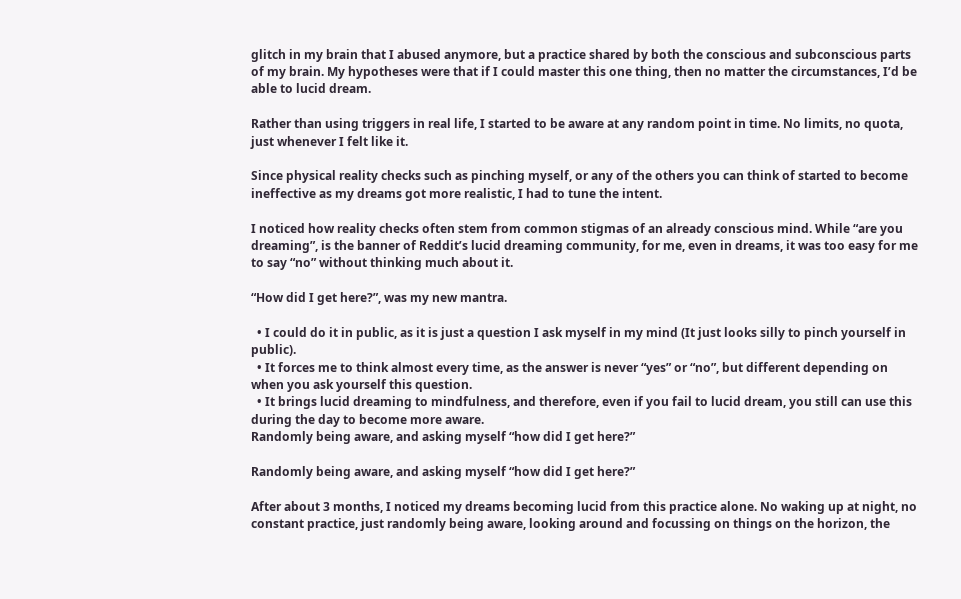glitch in my brain that I abused anymore, but a practice shared by both the conscious and subconscious parts of my brain. My hypotheses were that if I could master this one thing, then no matter the circumstances, I’d be able to lucid dream.

Rather than using triggers in real life, I started to be aware at any random point in time. No limits, no quota, just whenever I felt like it.

Since physical reality checks such as pinching myself, or any of the others you can think of started to become ineffective as my dreams got more realistic, I had to tune the intent.

I noticed how reality checks often stem from common stigmas of an already conscious mind. While “are you dreaming”, is the banner of Reddit’s lucid dreaming community, for me, even in dreams, it was too easy for me to say “no” without thinking much about it.

“How did I get here?”, was my new mantra.

  • I could do it in public, as it is just a question I ask myself in my mind (It just looks silly to pinch yourself in public).
  • It forces me to think almost every time, as the answer is never “yes” or “no”, but different depending on when you ask yourself this question.
  • It brings lucid dreaming to mindfulness, and therefore, even if you fail to lucid dream, you still can use this during the day to become more aware.
Randomly being aware, and asking myself “how did I get here?”

Randomly being aware, and asking myself “how did I get here?”

After about 3 months, I noticed my dreams becoming lucid from this practice alone. No waking up at night, no constant practice, just randomly being aware, looking around and focussing on things on the horizon, the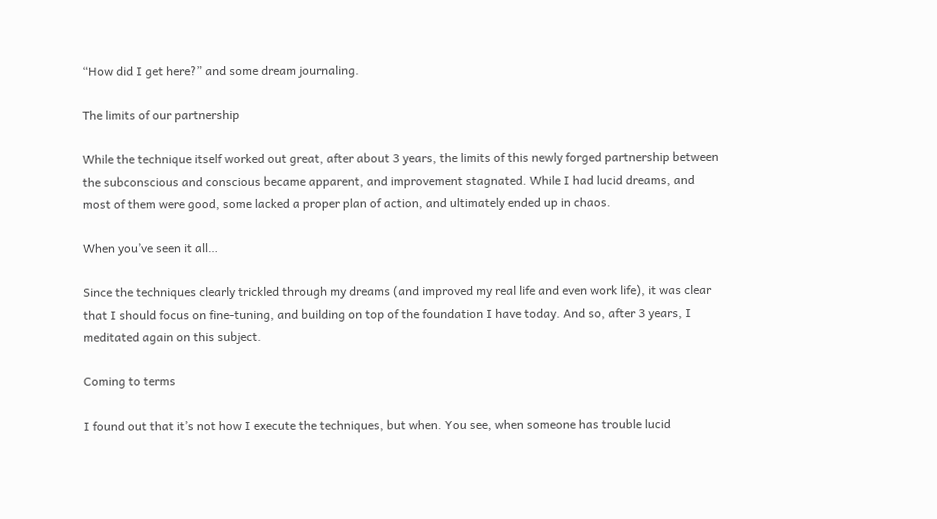“How did I get here?” and some dream journaling.

The limits of our partnership

While the technique itself worked out great, after about 3 years, the limits of this newly forged partnership between the subconscious and conscious became apparent, and improvement stagnated. While I had lucid dreams, and most of them were good, some lacked a proper plan of action, and ultimately ended up in chaos.

When you’ve seen it all…

Since the techniques clearly trickled through my dreams (and improved my real life and even work life), it was clear that I should focus on fine-tuning, and building on top of the foundation I have today. And so, after 3 years, I meditated again on this subject.

Coming to terms

I found out that it’s not how I execute the techniques, but when. You see, when someone has trouble lucid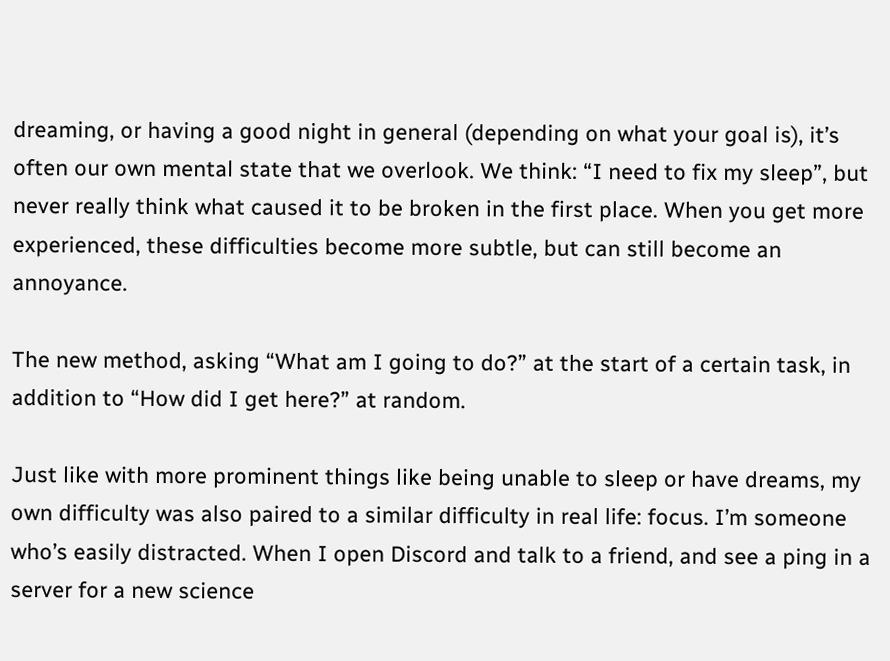dreaming, or having a good night in general (depending on what your goal is), it’s often our own mental state that we overlook. We think: “I need to fix my sleep”, but never really think what caused it to be broken in the first place. When you get more experienced, these difficulties become more subtle, but can still become an annoyance.

The new method, asking “What am I going to do?” at the start of a certain task, in addition to “How did I get here?” at random.

Just like with more prominent things like being unable to sleep or have dreams, my own difficulty was also paired to a similar difficulty in real life: focus. I’m someone who’s easily distracted. When I open Discord and talk to a friend, and see a ping in a server for a new science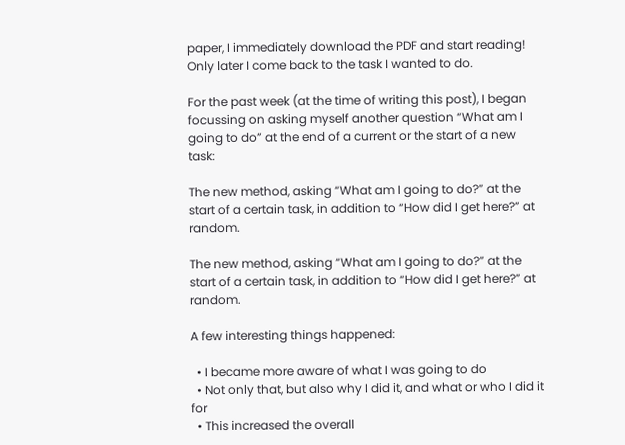paper, I immediately download the PDF and start reading! Only later I come back to the task I wanted to do.

For the past week (at the time of writing this post), I began focussing on asking myself another question “What am I going to do” at the end of a current or the start of a new task:

The new method, asking “What am I going to do?” at the start of a certain task, in addition to “How did I get here?” at random.

The new method, asking “What am I going to do?” at the start of a certain task, in addition to “How did I get here?” at random.

A few interesting things happened:

  • I became more aware of what I was going to do
  • Not only that, but also why I did it, and what or who I did it for
  • This increased the overall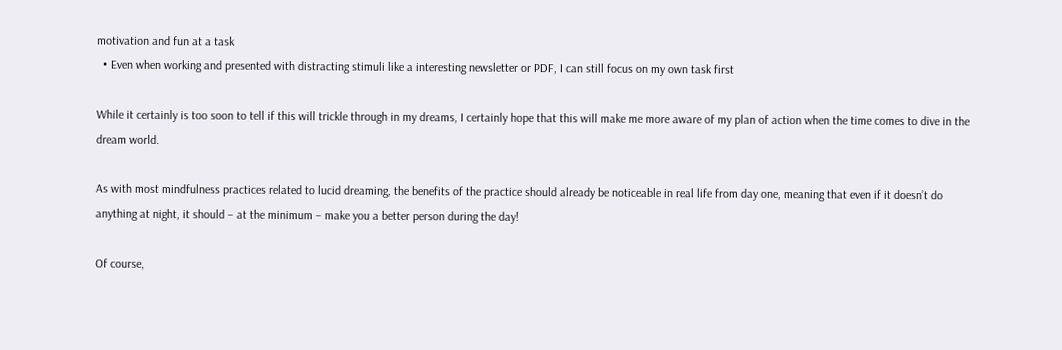motivation and fun at a task
  • Even when working and presented with distracting stimuli like a interesting newsletter or PDF, I can still focus on my own task first

While it certainly is too soon to tell if this will trickle through in my dreams, I certainly hope that this will make me more aware of my plan of action when the time comes to dive in the dream world.

As with most mindfulness practices related to lucid dreaming, the benefits of the practice should already be noticeable in real life from day one, meaning that even if it doesn’t do anything at night, it should – at the minimum – make you a better person during the day!

Of course,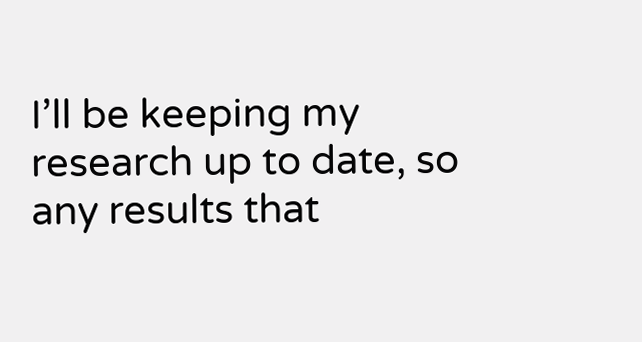I’ll be keeping my research up to date, so any results that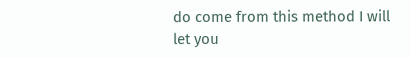do come from this method I will let you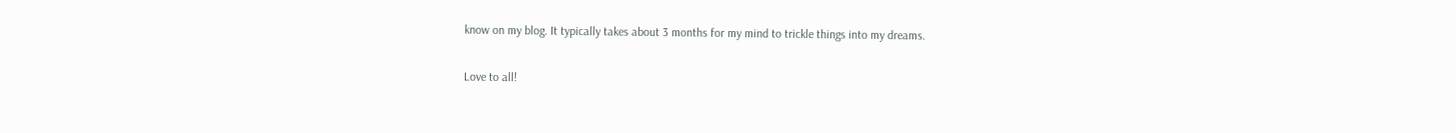know on my blog. It typically takes about 3 months for my mind to trickle things into my dreams.

Love to all!